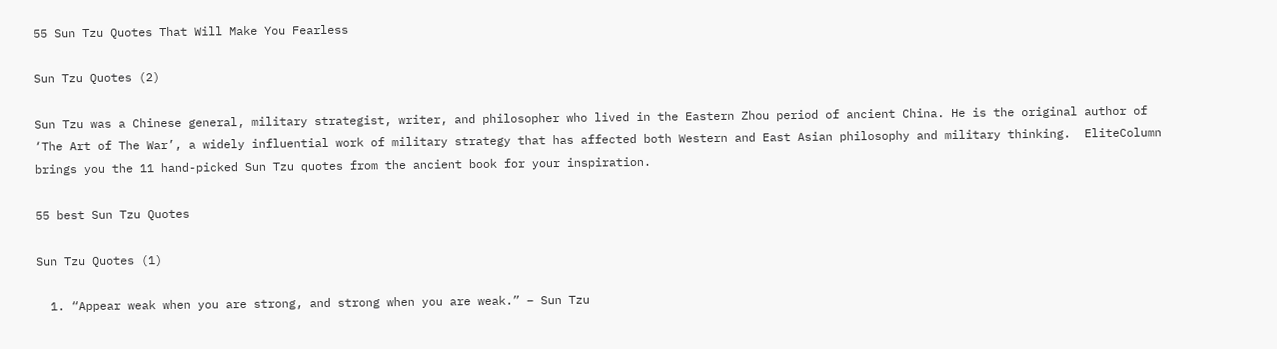55 Sun Tzu Quotes That Will Make You Fearless

Sun Tzu Quotes (2)

Sun Tzu was a Chinese general, military strategist, writer, and philosopher who lived in the Eastern Zhou period of ancient China. He is the original author of ‘The Art of The War’, a widely influential work of military strategy that has affected both Western and East Asian philosophy and military thinking.  EliteColumn brings you the 11 hand-picked Sun Tzu quotes from the ancient book for your inspiration.

55 best Sun Tzu Quotes

Sun Tzu Quotes (1)

  1. “Appear weak when you are strong, and strong when you are weak.” – Sun Tzu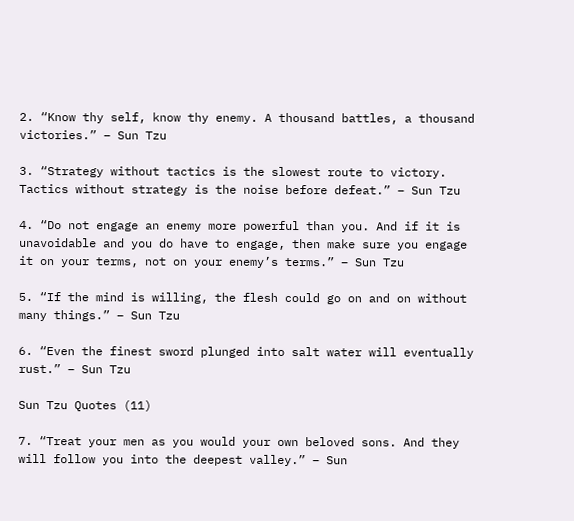2. “Know thy self, know thy enemy. A thousand battles, a thousand victories.” – Sun Tzu

3. “Strategy without tactics is the slowest route to victory. Tactics without strategy is the noise before defeat.” – Sun Tzu

4. “Do not engage an enemy more powerful than you. And if it is unavoidable and you do have to engage, then make sure you engage it on your terms, not on your enemy’s terms.” – Sun Tzu

5. “If the mind is willing, the flesh could go on and on without many things.” – Sun Tzu

6. “Even the finest sword plunged into salt water will eventually rust.” – Sun Tzu

Sun Tzu Quotes (11)

7. “Treat your men as you would your own beloved sons. And they will follow you into the deepest valley.” – Sun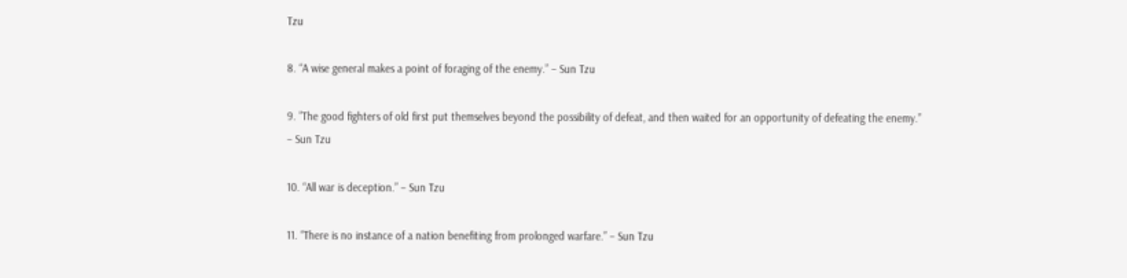Tzu

8. “A wise general makes a point of foraging of the enemy.” – Sun Tzu

9. ”The good fighters of old first put themselves beyond the possibility of defeat, and then waited for an opportunity of defeating the enemy.” – Sun Tzu

10. “All war is deception.” – Sun Tzu

11. “There is no instance of a nation benefiting from prolonged warfare.” – Sun Tzu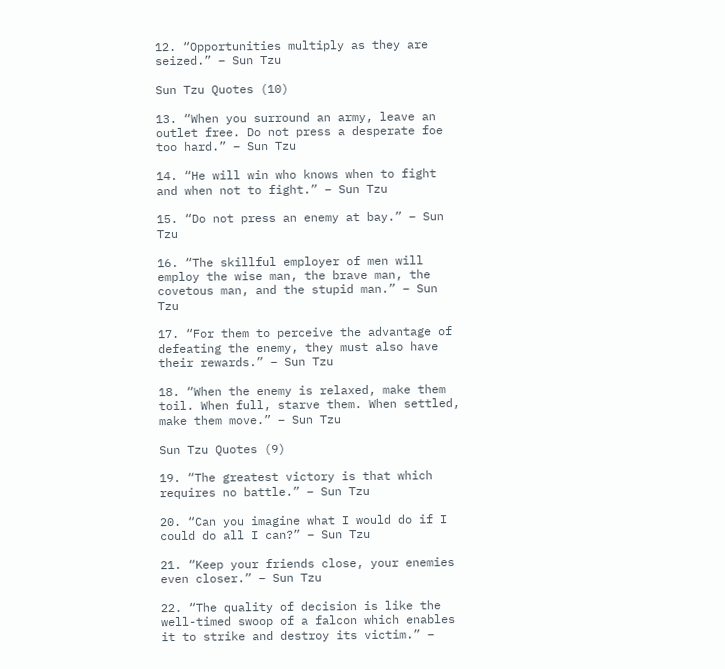12. “Opportunities multiply as they are seized.” – Sun Tzu

Sun Tzu Quotes (10)

13. “When you surround an army, leave an outlet free. Do not press a desperate foe too hard.” – Sun Tzu

14. “He will win who knows when to fight and when not to fight.” – Sun Tzu

15. “Do not press an enemy at bay.” – Sun Tzu

16. “The skillful employer of men will employ the wise man, the brave man, the covetous man, and the stupid man.” – Sun Tzu

17. “For them to perceive the advantage of defeating the enemy, they must also have their rewards.” – Sun Tzu

18. “When the enemy is relaxed, make them toil. When full, starve them. When settled, make them move.” – Sun Tzu

Sun Tzu Quotes (9)

19. “The greatest victory is that which requires no battle.” – Sun Tzu

20. “Can you imagine what I would do if I could do all I can?” – Sun Tzu

21. “Keep your friends close, your enemies even closer.” – Sun Tzu

22. “The quality of decision is like the well-timed swoop of a falcon which enables it to strike and destroy its victim.” –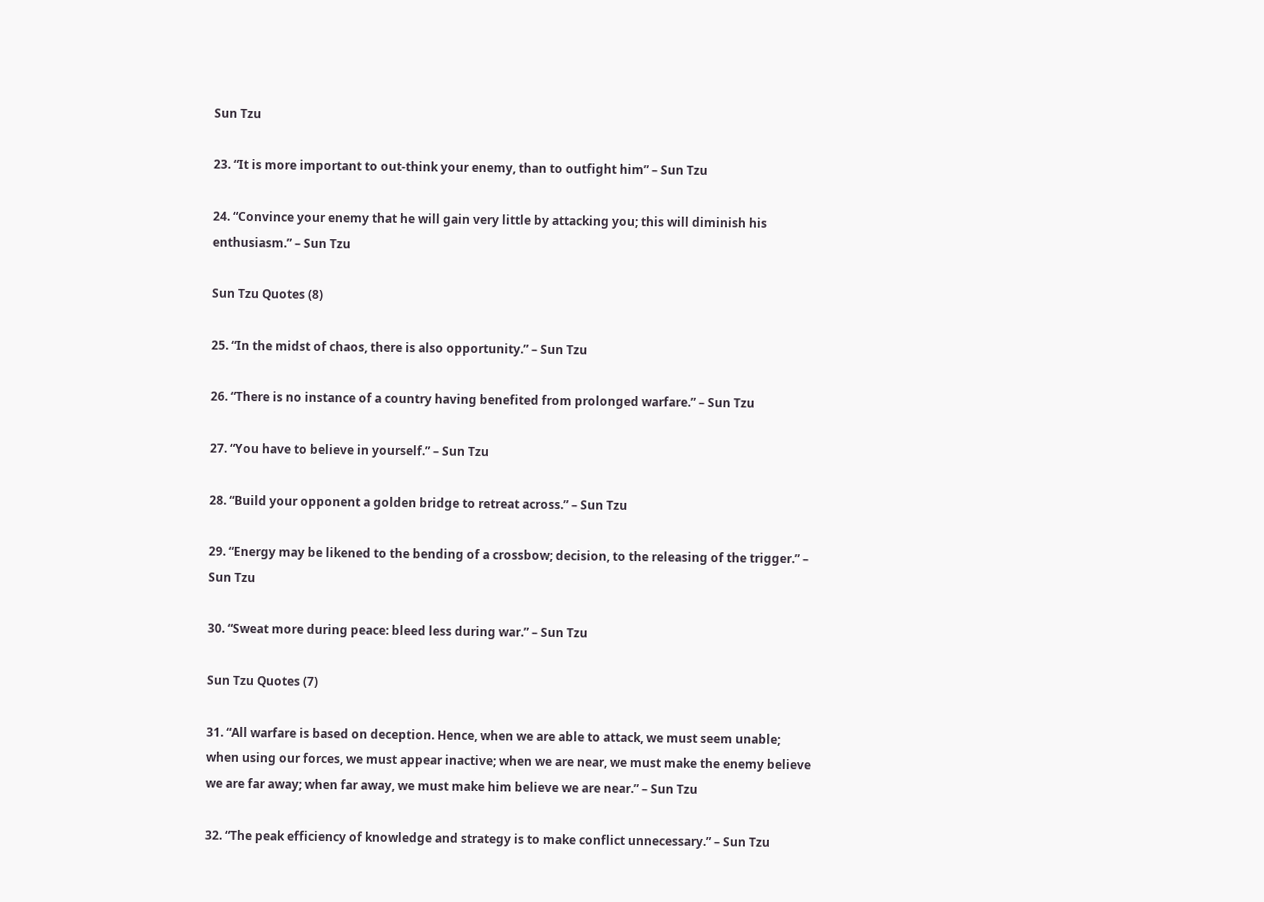Sun Tzu

23. “It is more important to out-think your enemy, than to outfight him” – Sun Tzu

24. “Convince your enemy that he will gain very little by attacking you; this will diminish his enthusiasm.” – Sun Tzu

Sun Tzu Quotes (8)

25. “In the midst of chaos, there is also opportunity.” – Sun Tzu

26. “There is no instance of a country having benefited from prolonged warfare.” – Sun Tzu

27. “You have to believe in yourself.” – Sun Tzu

28. “Build your opponent a golden bridge to retreat across.” – Sun Tzu

29. “Energy may be likened to the bending of a crossbow; decision, to the releasing of the trigger.” – Sun Tzu

30. “Sweat more during peace: bleed less during war.” – Sun Tzu

Sun Tzu Quotes (7)

31. “All warfare is based on deception. Hence, when we are able to attack, we must seem unable; when using our forces, we must appear inactive; when we are near, we must make the enemy believe we are far away; when far away, we must make him believe we are near.” – Sun Tzu

32. “The peak efficiency of knowledge and strategy is to make conflict unnecessary.” – Sun Tzu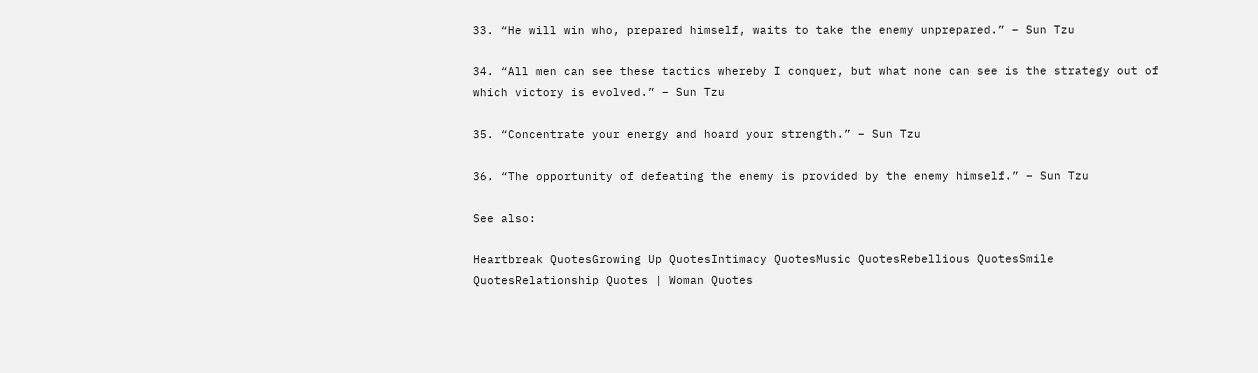33. “He will win who, prepared himself, waits to take the enemy unprepared.” – Sun Tzu

34. “All men can see these tactics whereby I conquer, but what none can see is the strategy out of which victory is evolved.” – Sun Tzu

35. “Concentrate your energy and hoard your strength.” – Sun Tzu

36. “The opportunity of defeating the enemy is provided by the enemy himself.” – Sun Tzu

See also:

Heartbreak QuotesGrowing Up QuotesIntimacy QuotesMusic QuotesRebellious QuotesSmile QuotesRelationship Quotes | Woman Quotes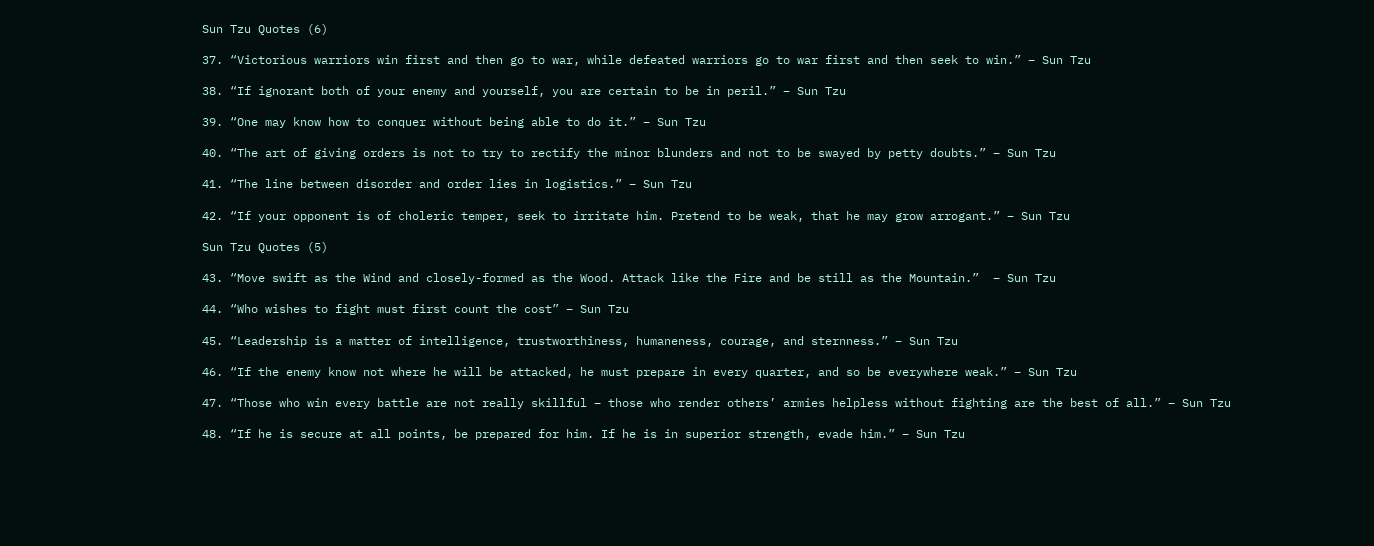Sun Tzu Quotes (6)

37. “Victorious warriors win first and then go to war, while defeated warriors go to war first and then seek to win.” – Sun Tzu

38. “If ignorant both of your enemy and yourself, you are certain to be in peril.” – Sun Tzu

39. “One may know how to conquer without being able to do it.” – Sun Tzu

40. “The art of giving orders is not to try to rectify the minor blunders and not to be swayed by petty doubts.” – Sun Tzu

41. “The line between disorder and order lies in logistics.” – Sun Tzu

42. “If your opponent is of choleric temper, seek to irritate him. Pretend to be weak, that he may grow arrogant.” – Sun Tzu

Sun Tzu Quotes (5)

43. “Move swift as the Wind and closely-formed as the Wood. Attack like the Fire and be still as the Mountain.”  – Sun Tzu

44. “Who wishes to fight must first count the cost” – Sun Tzu

45. “Leadership is a matter of intelligence, trustworthiness, humaneness, courage, and sternness.” – Sun Tzu

46. “If the enemy know not where he will be attacked, he must prepare in every quarter, and so be everywhere weak.” – Sun Tzu

47. “Those who win every battle are not really skillful – those who render others’ armies helpless without fighting are the best of all.” – Sun Tzu

48. “If he is secure at all points, be prepared for him. If he is in superior strength, evade him.” – Sun Tzu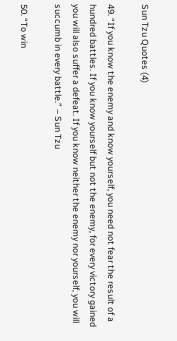Sun Tzu Quotes (4)

49. “If you know the enemy and know yourself, you need not fear the result of a hundred battles. If you know yourself but not the enemy, for every victory gained you will also suffer a defeat. If you know neither the enemy nor yourself, you will succumb in every battle.” – Sun Tzu

50. “To win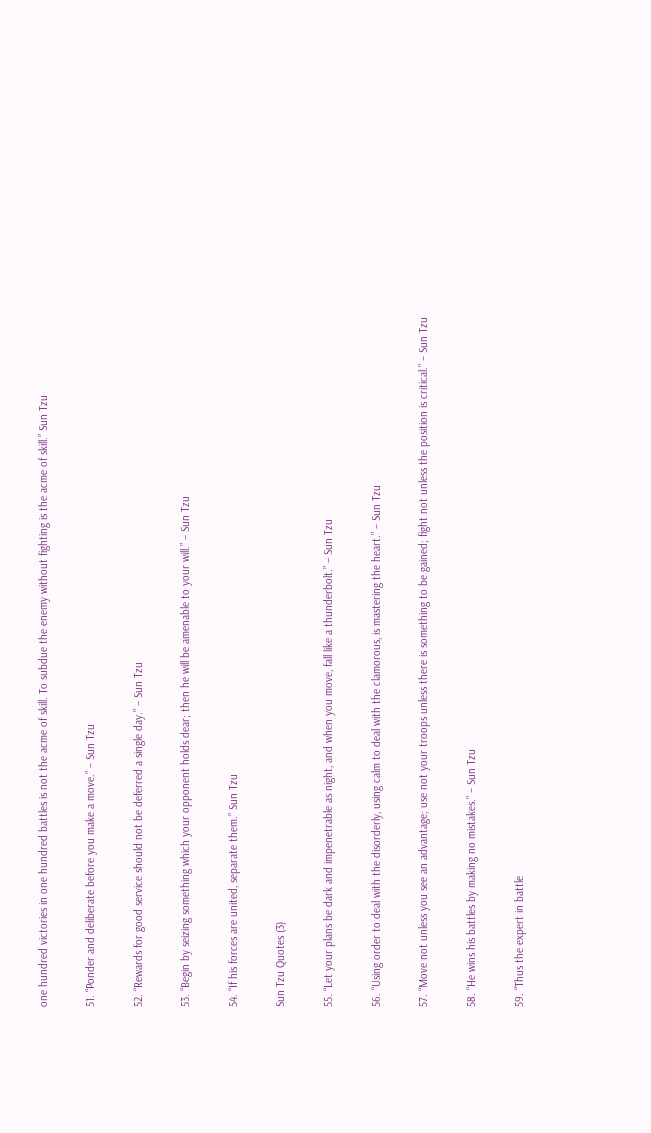one hundred victories in one hundred battles is not the acme of skill. To subdue the enemy without fighting is the acme of skill.” Sun Tzu

51. “Ponder and deliberate before you make a move.” – Sun Tzu

52. “Rewards for good service should not be deferred a single day.” – Sun Tzu

53. “Begin by seizing something which your opponent holds dear; then he will be amenable to your will.” – Sun Tzu

54. “If his forces are united, separate them.” Sun Tzu

Sun Tzu Quotes (3)

55. “Let your plans be dark and impenetrable as night, and when you move, fall like a thunderbolt.” – Sun Tzu

56. “Using order to deal with the disorderly, using calm to deal with the clamorous, is mastering the heart.” – Sun Tzu

57. “Move not unless you see an advantage; use not your troops unless there is something to be gained; fight not unless the position is critical.” – Sun Tzu

58. “He wins his battles by making no mistakes.” – Sun Tzu

59. “Thus the expert in battle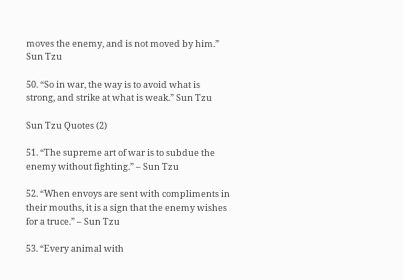moves the enemy, and is not moved by him.” Sun Tzu

50. “So in war, the way is to avoid what is strong, and strike at what is weak.” Sun Tzu

Sun Tzu Quotes (2)

51. “The supreme art of war is to subdue the enemy without fighting.” – Sun Tzu

52. “When envoys are sent with compliments in their mouths, it is a sign that the enemy wishes for a truce.” – Sun Tzu

53. “Every animal with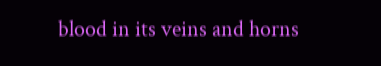blood in its veins and horns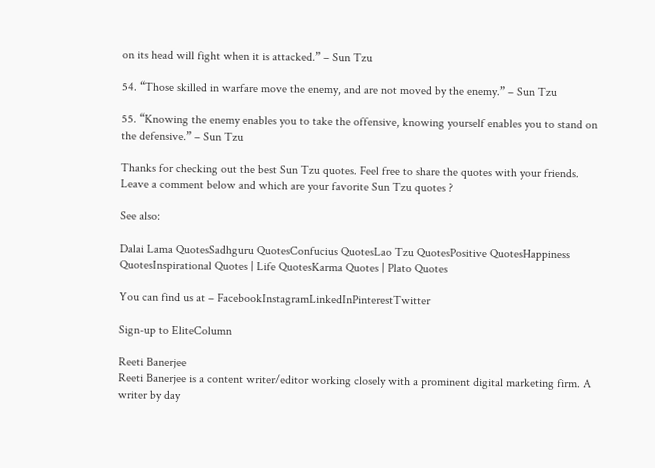on its head will fight when it is attacked.” – Sun Tzu

54. “Those skilled in warfare move the enemy, and are not moved by the enemy.” – Sun Tzu

55. “Knowing the enemy enables you to take the offensive, knowing yourself enables you to stand on the defensive.” – Sun Tzu

Thanks for checking out the best Sun Tzu quotes. Feel free to share the quotes with your friends. Leave a comment below and which are your favorite Sun Tzu quotes ?

See also:

Dalai Lama QuotesSadhguru QuotesConfucius QuotesLao Tzu QuotesPositive QuotesHappiness QuotesInspirational Quotes | Life QuotesKarma Quotes | Plato Quotes

You can find us at – FacebookInstagramLinkedInPinterestTwitter

Sign-up to EliteColumn

Reeti Banerjee
Reeti Banerjee is a content writer/editor working closely with a prominent digital marketing firm. A writer by day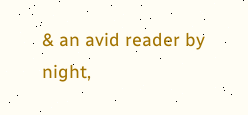& an avid reader by night,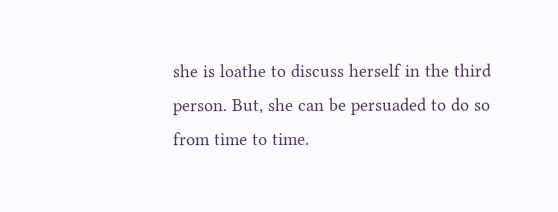she is loathe to discuss herself in the third person. But, she can be persuaded to do so from time to time.